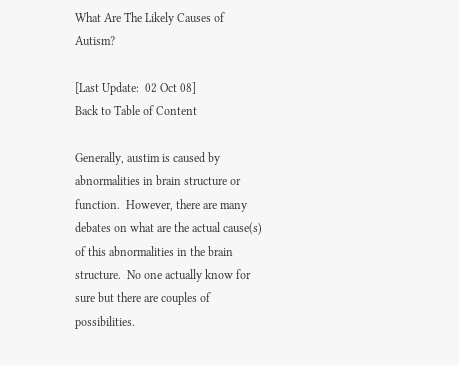What Are The Likely Causes of Autism?

[Last Update:  02 Oct 08]
Back to Table of Content

Generally, austim is caused by abnormalities in brain structure or function.  However, there are many debates on what are the actual cause(s) of this abnormalities in the brain structure.  No one actually know for sure but there are couples of possibilities.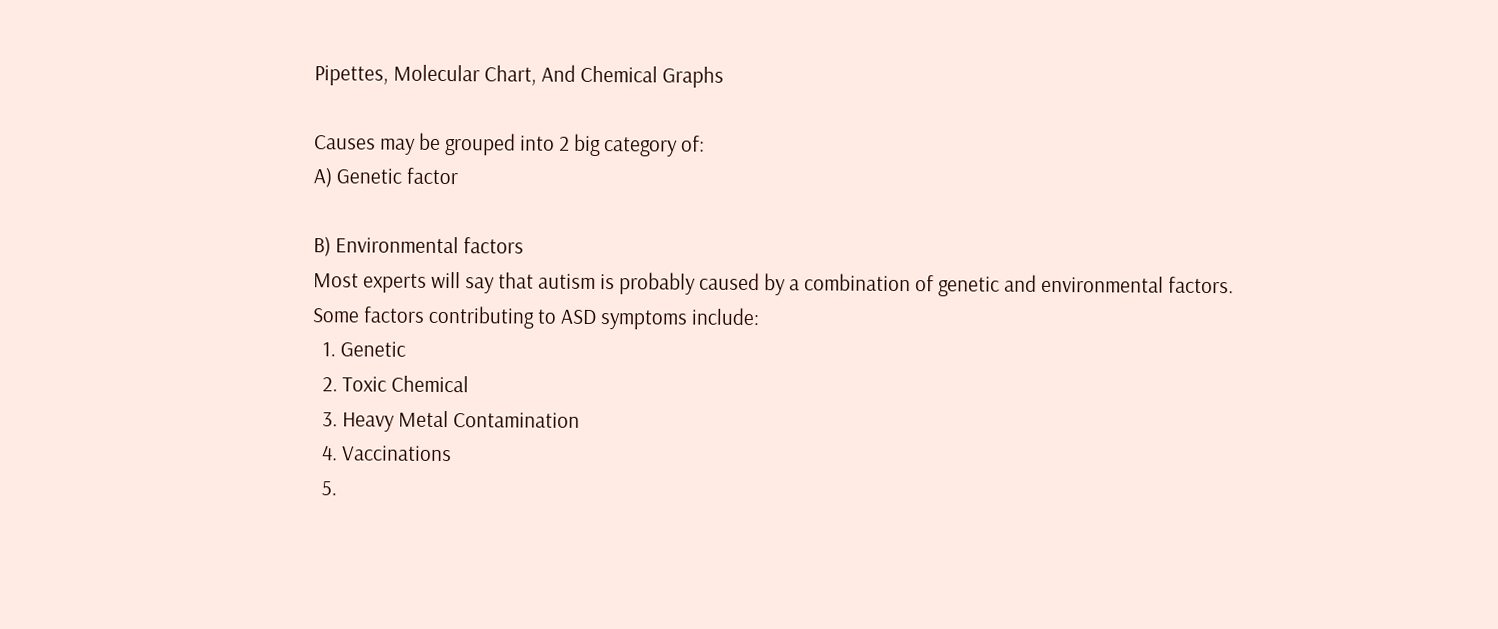Pipettes, Molecular Chart, And Chemical Graphs

Causes may be grouped into 2 big category of:
A) Genetic factor

B) Environmental factors
Most experts will say that autism is probably caused by a combination of genetic and environmental factors.   Some factors contributing to ASD symptoms include:
  1. Genetic
  2. Toxic Chemical
  3. Heavy Metal Contamination
  4. Vaccinations
  5.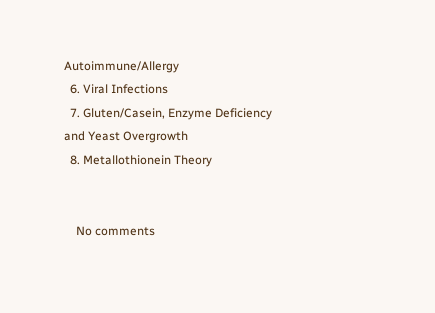Autoimmune/Allergy
  6. Viral Infections
  7. Gluten/Casein, Enzyme Deficiency and Yeast Overgrowth
  8. Metallothionein Theory


    No comments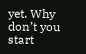yet. Why don’t you start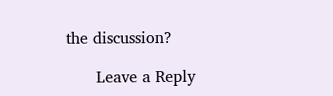the discussion?

      Leave a Reply